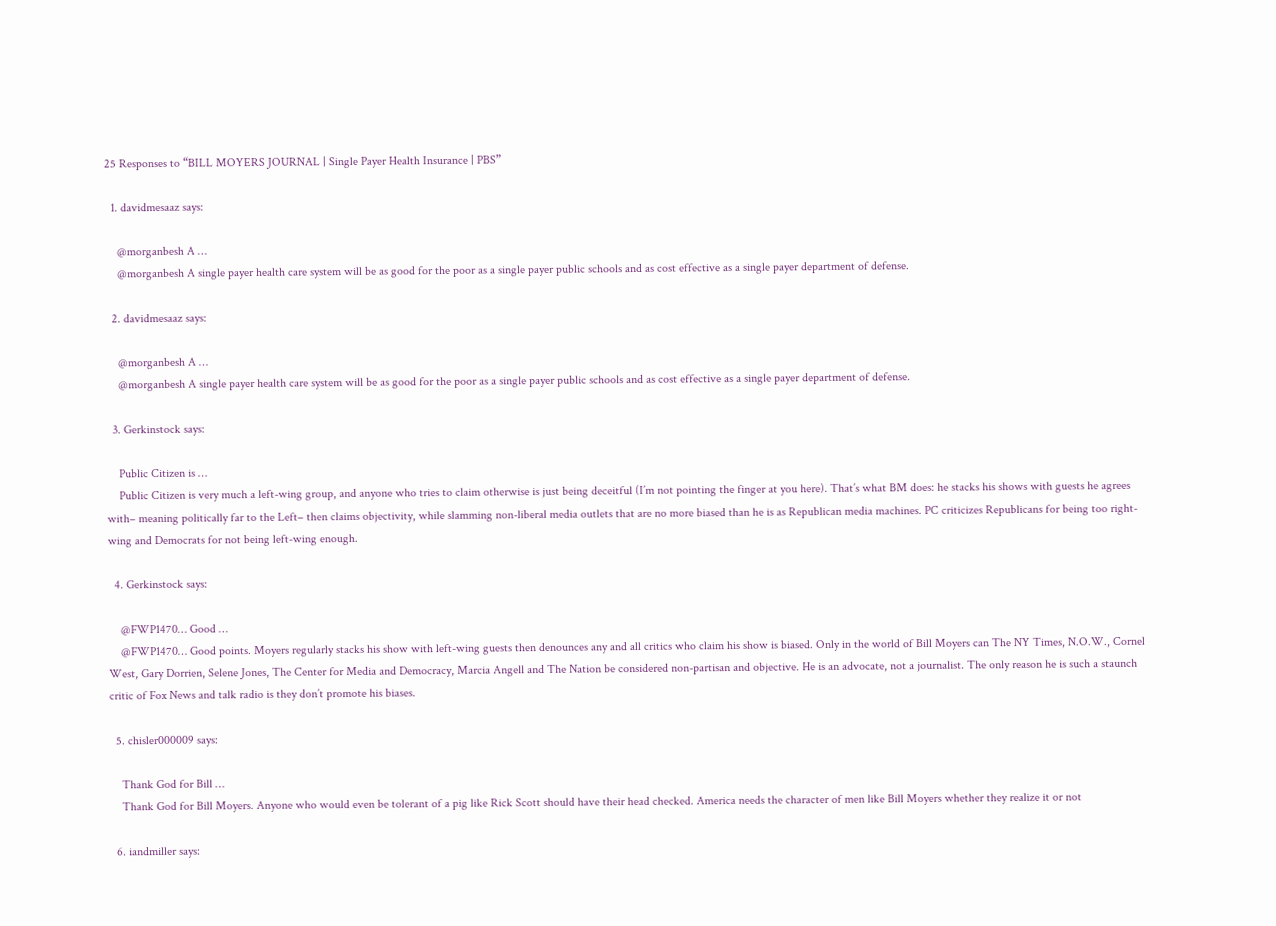25 Responses to “BILL MOYERS JOURNAL | Single Payer Health Insurance | PBS”

  1. davidmesaaz says:

    @morganbesh A …
    @morganbesh A single payer health care system will be as good for the poor as a single payer public schools and as cost effective as a single payer department of defense.

  2. davidmesaaz says:

    @morganbesh A …
    @morganbesh A single payer health care system will be as good for the poor as a single payer public schools and as cost effective as a single payer department of defense.

  3. Gerkinstock says:

    Public Citizen is …
    Public Citizen is very much a left-wing group, and anyone who tries to claim otherwise is just being deceitful (I’m not pointing the finger at you here). That’s what BM does: he stacks his shows with guests he agrees with– meaning politically far to the Left– then claims objectivity, while slamming non-liberal media outlets that are no more biased than he is as Republican media machines. PC criticizes Republicans for being too right-wing and Democrats for not being left-wing enough.

  4. Gerkinstock says:

    @FWP1470… Good …
    @FWP1470… Good points. Moyers regularly stacks his show with left-wing guests then denounces any and all critics who claim his show is biased. Only in the world of Bill Moyers can The NY Times, N.O.W., Cornel West, Gary Dorrien, Selene Jones, The Center for Media and Democracy, Marcia Angell and The Nation be considered non-partisan and objective. He is an advocate, not a journalist. The only reason he is such a staunch critic of Fox News and talk radio is they don’t promote his biases.

  5. chisler000009 says:

    Thank God for Bill …
    Thank God for Bill Moyers. Anyone who would even be tolerant of a pig like Rick Scott should have their head checked. America needs the character of men like Bill Moyers whether they realize it or not

  6. iandmiller says: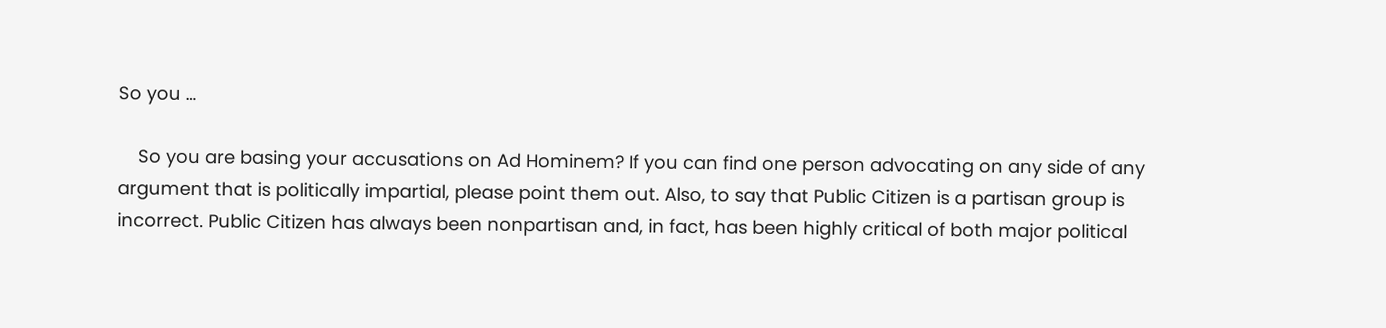So you …

    So you are basing your accusations on Ad Hominem? If you can find one person advocating on any side of any argument that is politically impartial, please point them out. Also, to say that Public Citizen is a partisan group is incorrect. Public Citizen has always been nonpartisan and, in fact, has been highly critical of both major political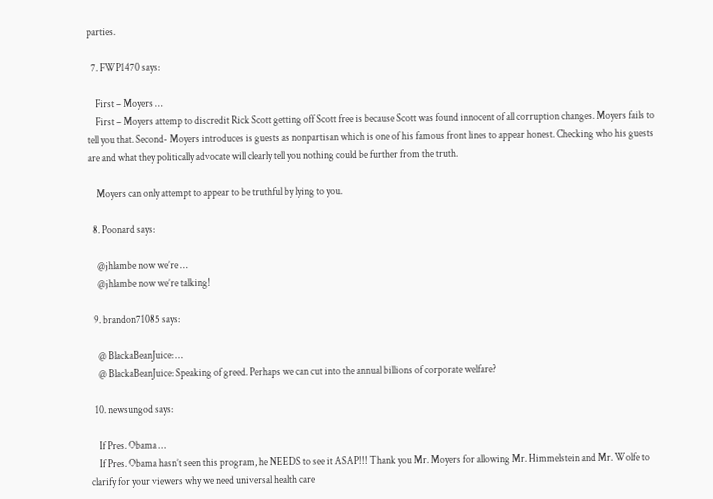parties.

  7. FWP1470 says:

    First – Moyers …
    First – Moyers attemp to discredit Rick Scott getting off Scott free is because Scott was found innocent of all corruption changes. Moyers fails to tell you that. Second- Moyers introduces is guests as nonpartisan which is one of his famous front lines to appear honest. Checking who his guests are and what they politically advocate will clearly tell you nothing could be further from the truth.

    Moyers can only attempt to appear to be truthful by lying to you.

  8. Poonard says:

    @jhlambe now we’re …
    @jhlambe now we’re talking!

  9. brandon71085 says:

    @ BlackaBeanJuice: …
    @ BlackaBeanJuice: Speaking of greed. Perhaps we can cut into the annual billions of corporate welfare?

  10. newsungod says:

    If Pres. Obama …
    If Pres. Obama hasn’t seen this program, he NEEDS to see it ASAP!!! Thank you Mr. Moyers for allowing Mr. Himmelstein and Mr. Wolfe to clarify for your viewers why we need universal health care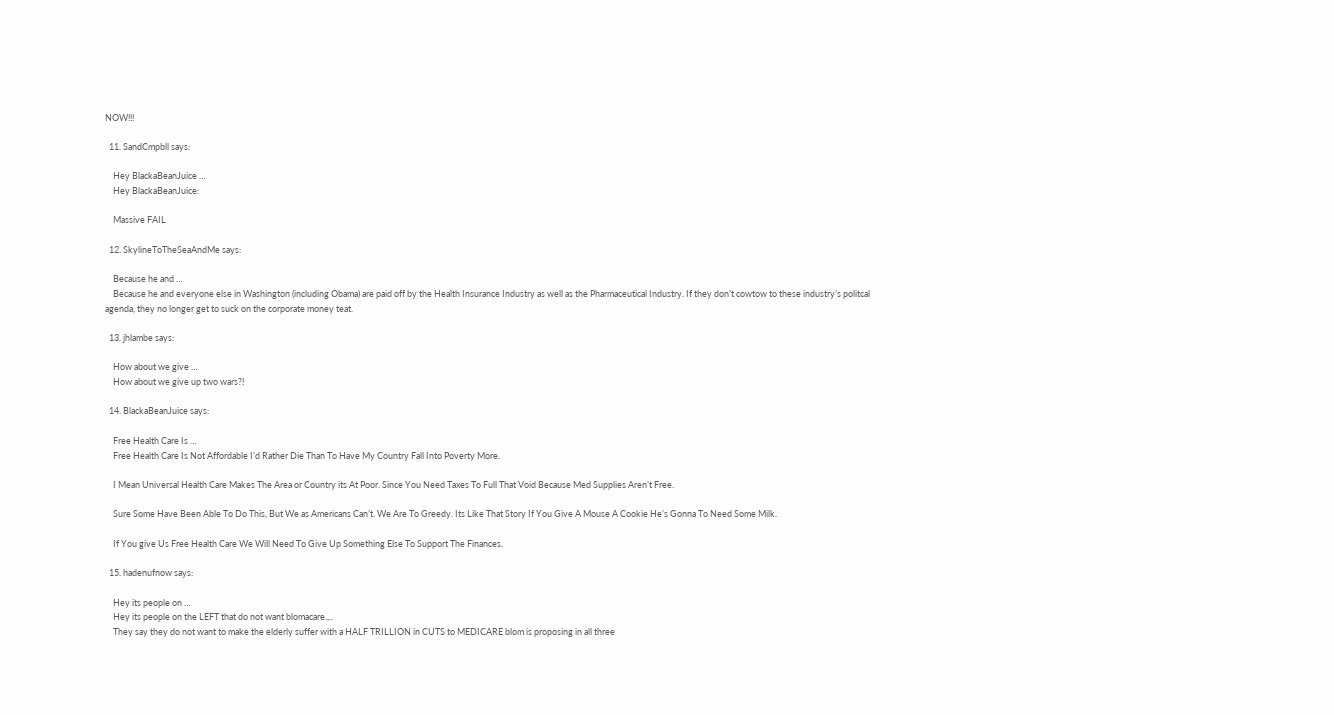NOW!!!

  11. SandCmpbll says:

    Hey BlackaBeanJuice …
    Hey BlackaBeanJuice:

    Massive FAIL

  12. SkylineToTheSeaAndMe says:

    Because he and …
    Because he and everyone else in Washington (including Obama) are paid off by the Health Insurance Industry as well as the Pharmaceutical Industry. If they don’t cowtow to these industry’s politcal agenda, they no longer get to suck on the corporate money teat.

  13. jhlambe says:

    How about we give …
    How about we give up two wars?!

  14. BlackaBeanJuice says:

    Free Health Care Is …
    Free Health Care Is Not Affordable I’d Rather Die Than To Have My Country Fall Into Poverty More.

    I Mean Universal Health Care Makes The Area or Country its At Poor. Since You Need Taxes To Full That Void Because Med Supplies Aren’t Free.

    Sure Some Have Been Able To Do This, But We as Americans Can’t. We Are To Greedy. Its Like That Story If You Give A Mouse A Cookie He’s Gonna To Need Some Milk.

    If You give Us Free Health Care We Will Need To Give Up Something Else To Support The Finances.

  15. hadenufnow says:

    Hey its people on …
    Hey its people on the LEFT that do not want blomacare.,..
    They say they do not want to make the elderly suffer with a HALF TRILLION in CUTS to MEDICARE blom is proposing in all three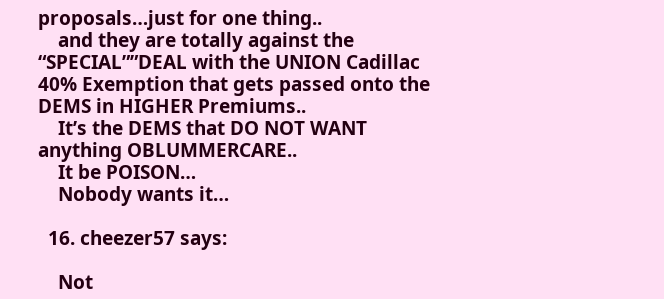proposals…just for one thing..
    and they are totally against the “SPECIAL””DEAL with the UNION Cadillac 40% Exemption that gets passed onto the DEMS in HIGHER Premiums..
    It’s the DEMS that DO NOT WANT anything OBLUMMERCARE..
    It be POISON…
    Nobody wants it…

  16. cheezer57 says:

    Not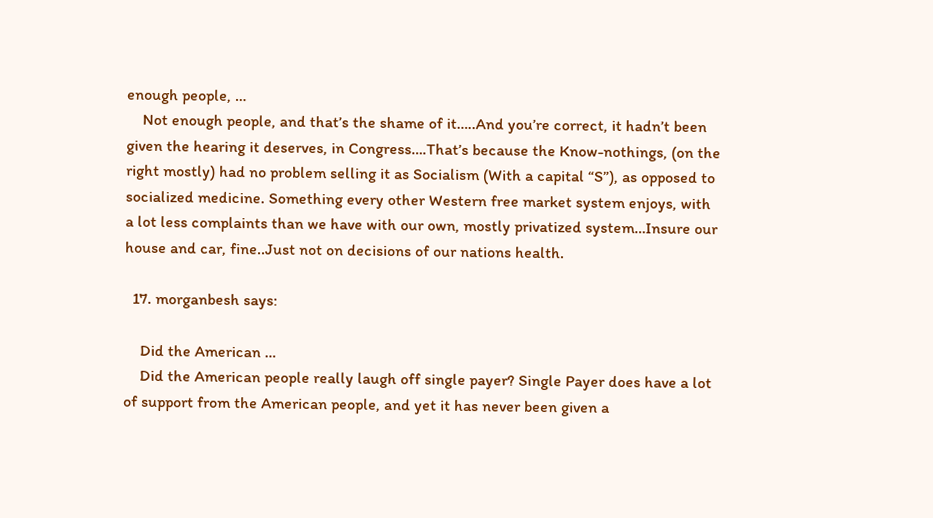enough people, …
    Not enough people, and that’s the shame of it…..And you’re correct, it hadn’t been given the hearing it deserves, in Congress….That’s because the Know-nothings, (on the right mostly) had no problem selling it as Socialism (With a capital “S”), as opposed to socialized medicine. Something every other Western free market system enjoys, with a lot less complaints than we have with our own, mostly privatized system…Insure our house and car, fine..Just not on decisions of our nations health.

  17. morganbesh says:

    Did the American …
    Did the American people really laugh off single payer? Single Payer does have a lot of support from the American people, and yet it has never been given a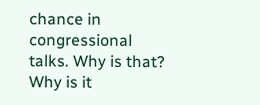chance in congressional talks. Why is that? Why is it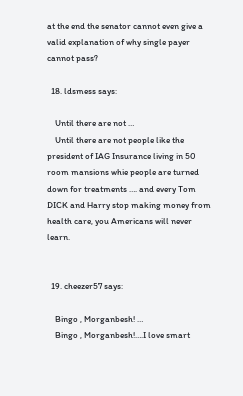at the end the senator cannot even give a valid explanation of why single payer cannot pass?

  18. ldsmess says:

    Until there are not …
    Until there are not people like the president of IAG Insurance living in 50 room mansions whie people are turned down for treatments …. and every Tom DICK and Harry stop making money from health care, you Americans will never learn.


  19. cheezer57 says:

    Bingo , Morganbesh! …
    Bingo , Morganbesh!….I love smart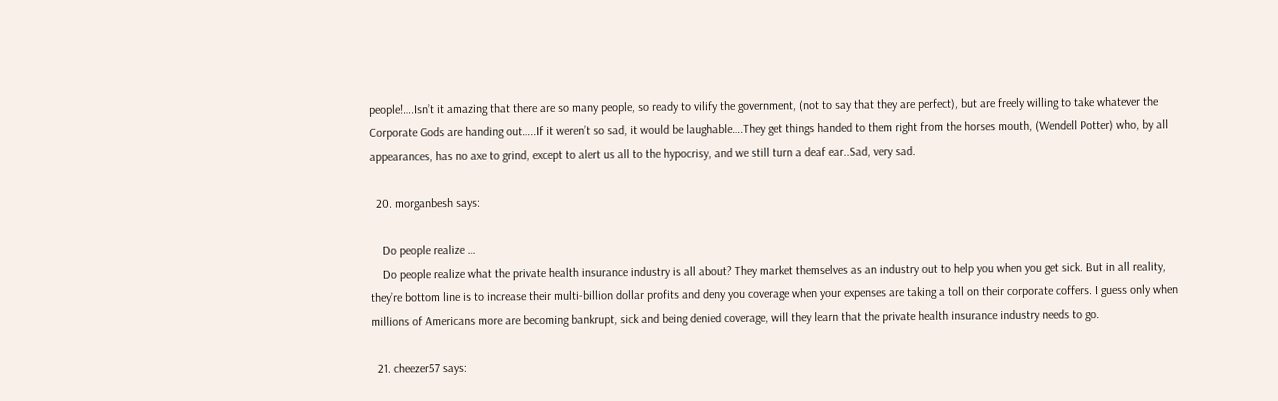people!….Isn’t it amazing that there are so many people, so ready to vilify the government, (not to say that they are perfect), but are freely willing to take whatever the Corporate Gods are handing out…..If it weren’t so sad, it would be laughable….They get things handed to them right from the horses mouth, (Wendell Potter) who, by all appearances, has no axe to grind, except to alert us all to the hypocrisy, and we still turn a deaf ear..Sad, very sad.

  20. morganbesh says:

    Do people realize …
    Do people realize what the private health insurance industry is all about? They market themselves as an industry out to help you when you get sick. But in all reality, they’re bottom line is to increase their multi-billion dollar profits and deny you coverage when your expenses are taking a toll on their corporate coffers. I guess only when millions of Americans more are becoming bankrupt, sick and being denied coverage, will they learn that the private health insurance industry needs to go.

  21. cheezer57 says: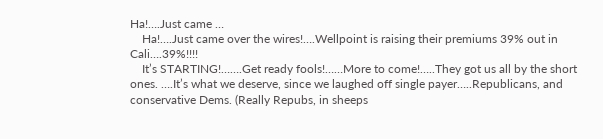Ha!….Just came …
    Ha!….Just came over the wires!….Wellpoint is raising their premiums 39% out in Cali….39%!!!!
    It’s STARTING!…….Get ready fools!……More to come!…..They got us all by the short ones. ….It’s what we deserve, since we laughed off single payer…..Republicans, and conservative Dems. (Really Repubs, in sheeps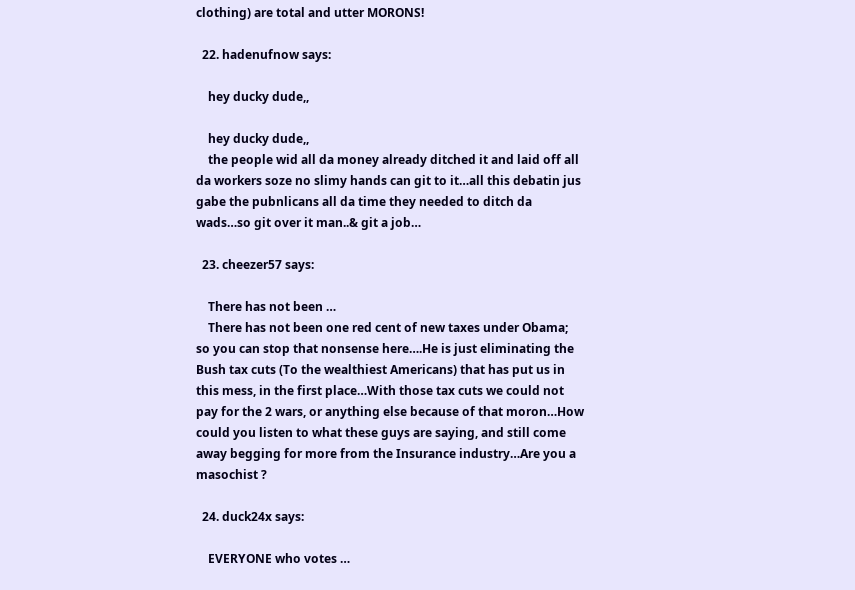clothing) are total and utter MORONS!

  22. hadenufnow says:

    hey ducky dude,,

    hey ducky dude,,
    the people wid all da money already ditched it and laid off all da workers soze no slimy hands can git to it…all this debatin jus gabe the pubnlicans all da time they needed to ditch da wads…so git over it man..& git a job…

  23. cheezer57 says:

    There has not been …
    There has not been one red cent of new taxes under Obama; so you can stop that nonsense here….He is just eliminating the Bush tax cuts (To the wealthiest Americans) that has put us in this mess, in the first place…With those tax cuts we could not pay for the 2 wars, or anything else because of that moron…How could you listen to what these guys are saying, and still come away begging for more from the Insurance industry…Are you a masochist ?

  24. duck24x says:

    EVERYONE who votes …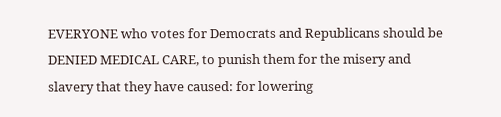EVERYONE who votes for Democrats and Republicans should be DENIED MEDICAL CARE, to punish them for the misery and slavery that they have caused: for lowering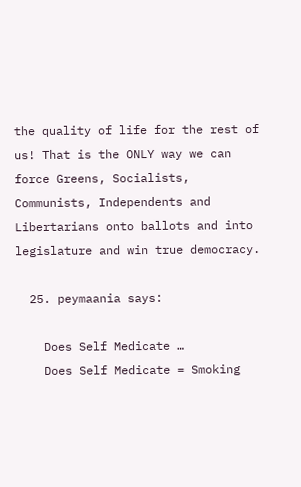the quality of life for the rest of us! That is the ONLY way we can force Greens, Socialists, Communists, Independents and Libertarians onto ballots and into legislature and win true democracy.

  25. peymaania says:

    Does Self Medicate …
    Does Self Medicate = Smoking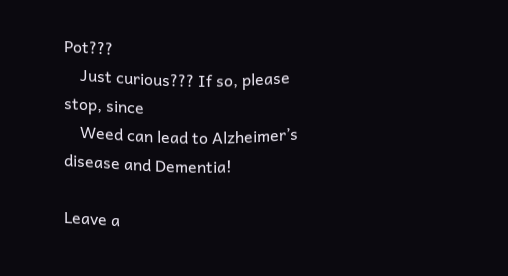Pot???
    Just curious??? If so, please stop, since
    Weed can lead to Alzheimer’s disease and Dementia!

Leave a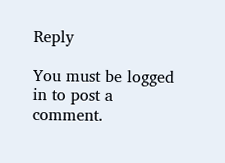Reply

You must be logged in to post a comment.